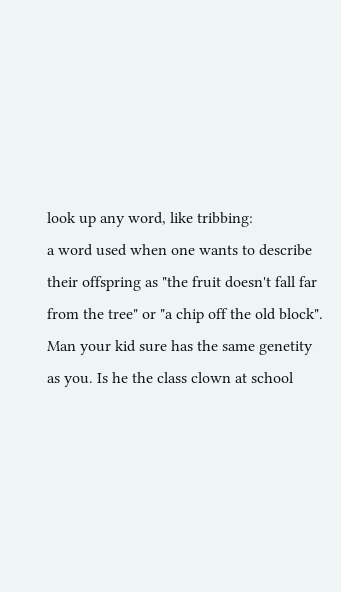look up any word, like tribbing:
a word used when one wants to describe their offspring as "the fruit doesn't fall far from the tree" or "a chip off the old block".
Man your kid sure has the same genetity as you. Is he the class clown at school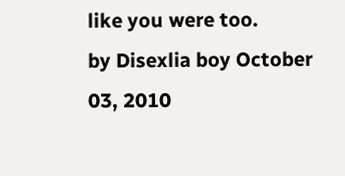like you were too.
by Disexlia boy October 03, 2010